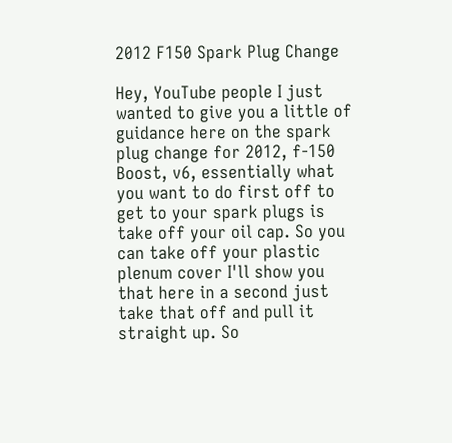2012 F150 Spark Plug Change

Hey, YouTube people I just wanted to give you a little of guidance here on the spark plug change for 2012, f-150 Boost, v6, essentially what you want to do first off to get to your spark plugs is take off your oil cap. So you can take off your plastic plenum cover I'll show you that here in a second just take that off and pull it straight up. So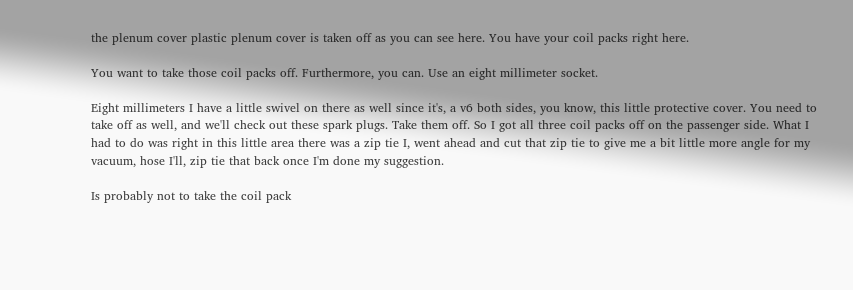the plenum cover plastic plenum cover is taken off as you can see here. You have your coil packs right here.

You want to take those coil packs off. Furthermore, you can. Use an eight millimeter socket.

Eight millimeters I have a little swivel on there as well since it's, a v6 both sides, you know, this little protective cover. You need to take off as well, and we'll check out these spark plugs. Take them off. So I got all three coil packs off on the passenger side. What I had to do was right in this little area there was a zip tie I, went ahead and cut that zip tie to give me a bit little more angle for my vacuum, hose I'll, zip tie that back once I'm done my suggestion.

Is probably not to take the coil pack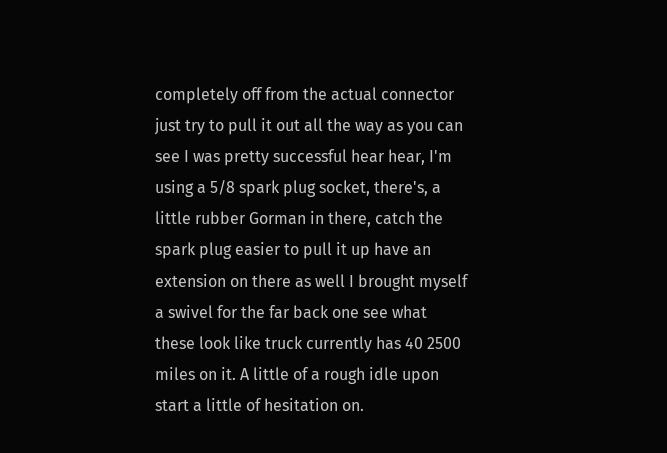completely off from the actual connector just try to pull it out all the way as you can see I was pretty successful hear hear, I'm using a 5/8 spark plug socket, there's, a little rubber Gorman in there, catch the spark plug easier to pull it up have an extension on there as well I brought myself a swivel for the far back one see what these look like truck currently has 40 2500 miles on it. A little of a rough idle upon start a little of hesitation on.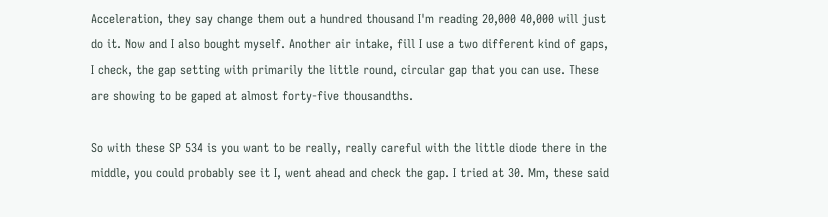Acceleration, they say change them out a hundred thousand I'm reading 20,000 40,000 will just do it. Now and I also bought myself. Another air intake, fill I use a two different kind of gaps, I check, the gap setting with primarily the little round, circular gap that you can use. These are showing to be gaped at almost forty-five thousandths.

So with these SP 534 is you want to be really, really careful with the little diode there in the middle, you could probably see it I, went ahead and check the gap. I tried at 30. Mm, these said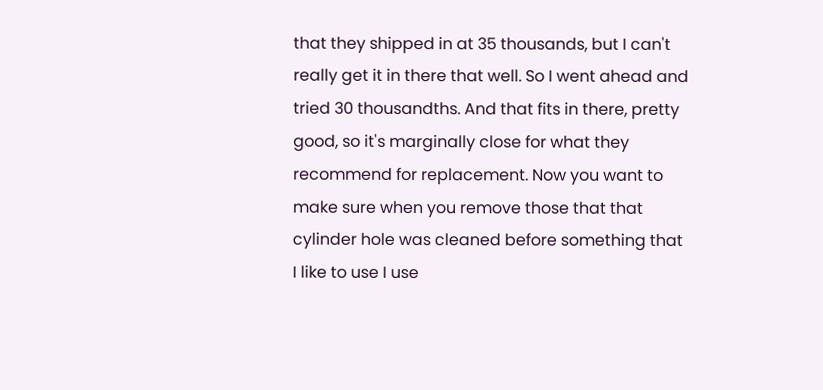that they shipped in at 35 thousands, but I can't really get it in there that well. So I went ahead and tried 30 thousandths. And that fits in there, pretty good, so it's marginally close for what they recommend for replacement. Now you want to make sure when you remove those that that cylinder hole was cleaned before something that I like to use I use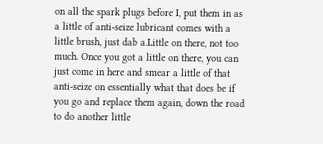on all the spark plugs before I, put them in as a little of anti-seize lubricant comes with a little brush, just dab a.Little on there, not too much. Once you got a little on there, you can just come in here and smear a little of that anti-seize on essentially what that does be if you go and replace them again, down the road to do another little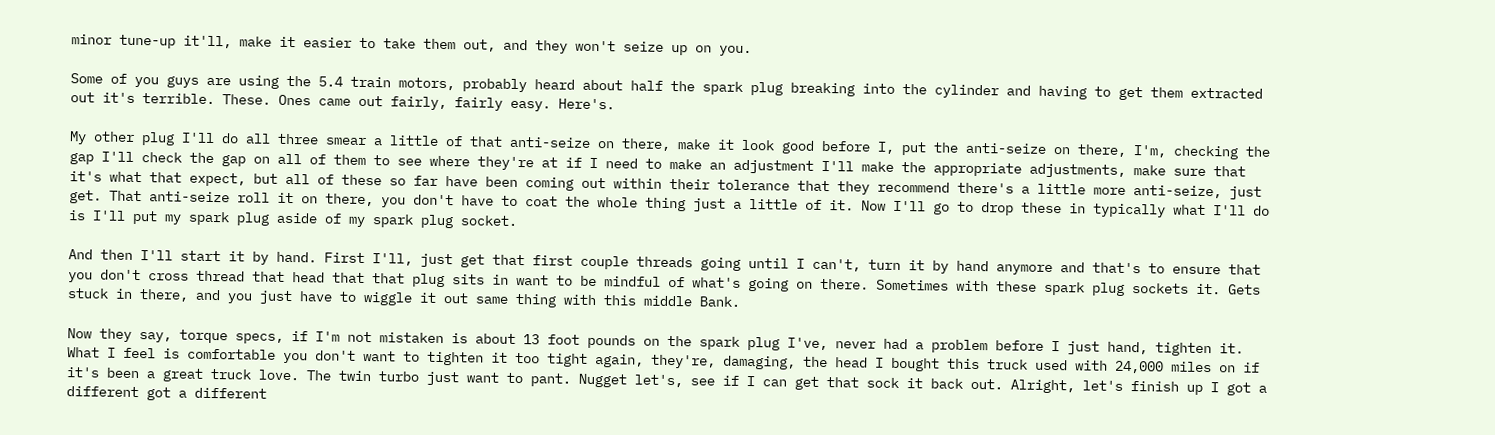minor tune-up it'll, make it easier to take them out, and they won't seize up on you.

Some of you guys are using the 5.4 train motors, probably heard about half the spark plug breaking into the cylinder and having to get them extracted out it's terrible. These. Ones came out fairly, fairly easy. Here's.

My other plug I'll do all three smear a little of that anti-seize on there, make it look good before I, put the anti-seize on there, I'm, checking the gap I'll check the gap on all of them to see where they're at if I need to make an adjustment I'll make the appropriate adjustments, make sure that it's what that expect, but all of these so far have been coming out within their tolerance that they recommend there's a little more anti-seize, just get. That anti-seize roll it on there, you don't have to coat the whole thing just a little of it. Now I'll go to drop these in typically what I'll do is I'll put my spark plug aside of my spark plug socket.

And then I'll start it by hand. First I'll, just get that first couple threads going until I can't, turn it by hand anymore and that's to ensure that you don't cross thread that head that that plug sits in want to be mindful of what's going on there. Sometimes with these spark plug sockets it. Gets stuck in there, and you just have to wiggle it out same thing with this middle Bank.

Now they say, torque specs, if I'm not mistaken is about 13 foot pounds on the spark plug I've, never had a problem before I just hand, tighten it. What I feel is comfortable you don't want to tighten it too tight again, they're, damaging, the head I bought this truck used with 24,000 miles on if it's been a great truck love. The twin turbo just want to pant. Nugget let's, see if I can get that sock it back out. Alright, let's finish up I got a different got a different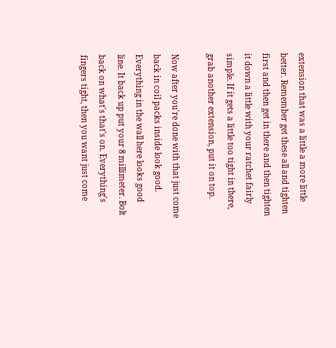extension that was a little a more little better. Remember get these all and tighten first and then get in there and then tighten it down a little with your ratchet fairly simple. If it gets a little too tight in there, grab another extension, put it on top.

Now after you're done with that just come back in coil packs inside look good. Everything in the wall here looks good line. It back up put your 8 millimeter. Bolt back on what's that's on. Everything's fingers tight, then you want just come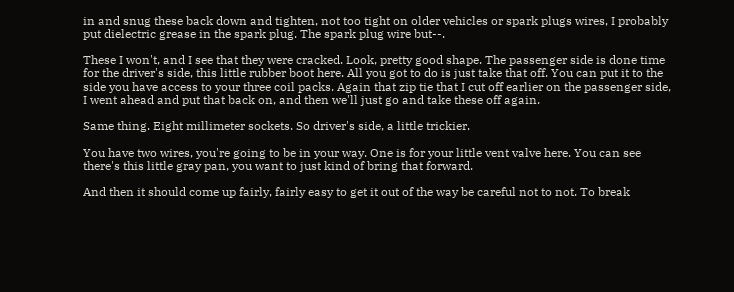in and snug these back down and tighten, not too tight on older vehicles or spark plugs wires, I probably put dielectric grease in the spark plug. The spark plug wire but--.

These I won't, and I see that they were cracked. Look, pretty good shape. The passenger side is done time for the driver's side, this little rubber boot here. All you got to do is just take that off. You can put it to the side you have access to your three coil packs. Again that zip tie that I cut off earlier on the passenger side, I went ahead and put that back on, and then we'll just go and take these off again.

Same thing. Eight millimeter sockets. So driver's side, a little trickier.

You have two wires, you're going to be in your way. One is for your little vent valve here. You can see there's this little gray pan, you want to just kind of bring that forward.

And then it should come up fairly, fairly easy to get it out of the way be careful not to not. To break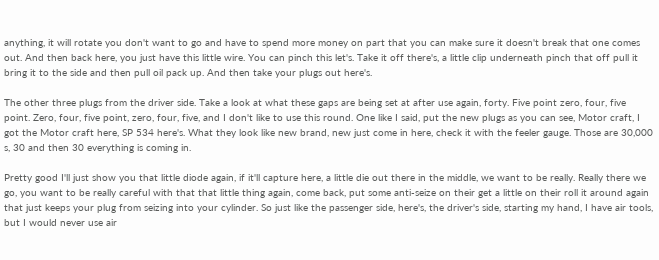anything, it will rotate you don't want to go and have to spend more money on part that you can make sure it doesn't break that one comes out. And then back here, you just have this little wire. You can pinch this let's. Take it off there's, a little clip underneath pinch that off pull it bring it to the side and then pull oil pack up. And then take your plugs out here's.

The other three plugs from the driver side. Take a look at what these gaps are being set at after use again, forty. Five point zero, four, five point. Zero, four, five point, zero, four, five, and I don't like to use this round. One like I said, put the new plugs as you can see, Motor craft, I got the Motor craft here, SP 534 here's. What they look like new brand, new just come in here, check it with the feeler gauge. Those are 30,000 s, 30 and then 30 everything is coming in.

Pretty good I'll just show you that little diode again, if it'll capture here, a little die out there in the middle, we want to be really. Really there we go, you want to be really careful with that that little thing again, come back, put some anti-seize on their get a little on their roll it around again that just keeps your plug from seizing into your cylinder. So just like the passenger side, here's, the driver's side, starting my hand, I have air tools, but I would never use air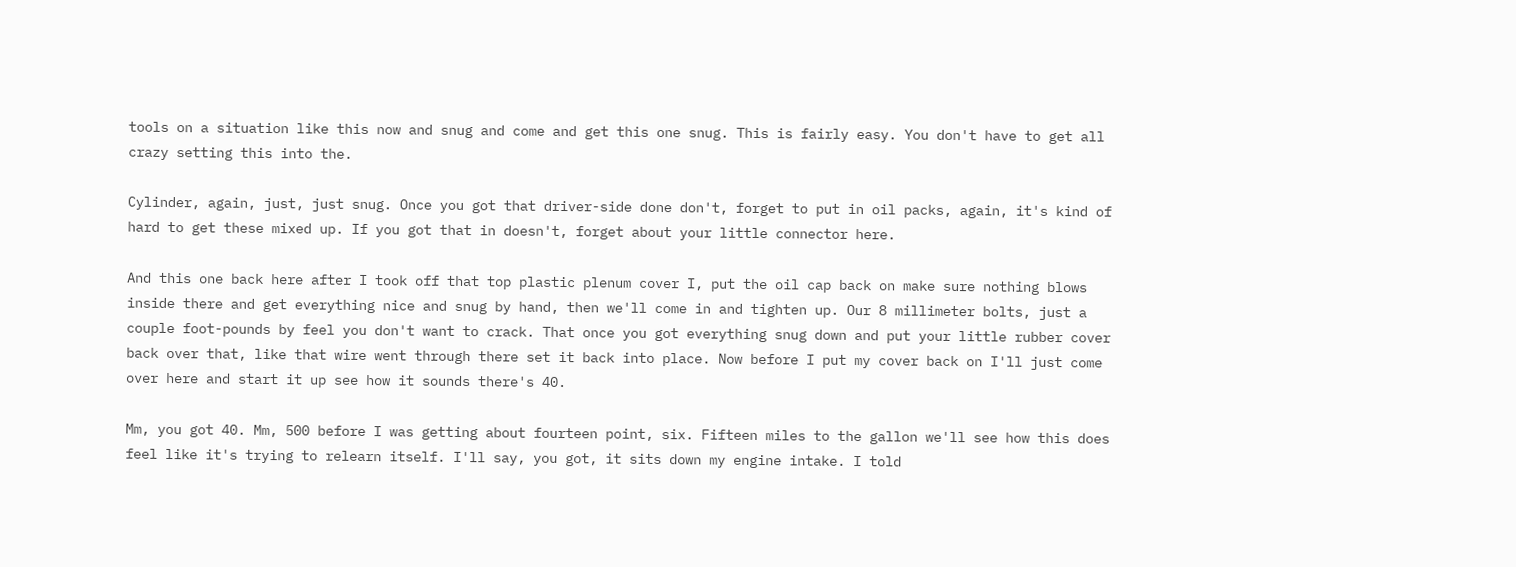tools on a situation like this now and snug and come and get this one snug. This is fairly easy. You don't have to get all crazy setting this into the.

Cylinder, again, just, just snug. Once you got that driver-side done don't, forget to put in oil packs, again, it's kind of hard to get these mixed up. If you got that in doesn't, forget about your little connector here.

And this one back here after I took off that top plastic plenum cover I, put the oil cap back on make sure nothing blows inside there and get everything nice and snug by hand, then we'll come in and tighten up. Our 8 millimeter bolts, just a couple foot-pounds by feel you don't want to crack. That once you got everything snug down and put your little rubber cover back over that, like that wire went through there set it back into place. Now before I put my cover back on I'll just come over here and start it up see how it sounds there's 40.

Mm, you got 40. Mm, 500 before I was getting about fourteen point, six. Fifteen miles to the gallon we'll see how this does feel like it's trying to relearn itself. I'll say, you got, it sits down my engine intake. I told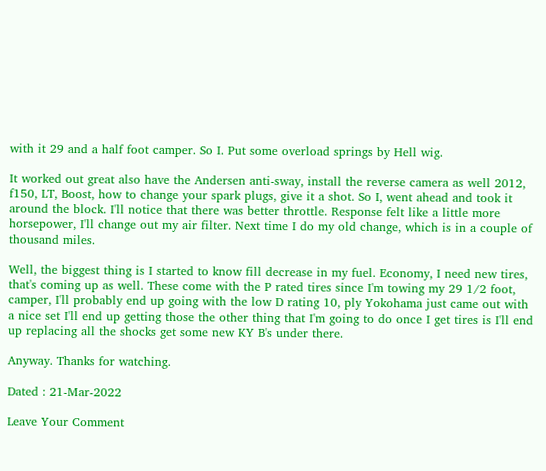with it 29 and a half foot camper. So I. Put some overload springs by Hell wig.

It worked out great also have the Andersen anti-sway, install the reverse camera as well 2012, f150, LT, Boost, how to change your spark plugs, give it a shot. So I, went ahead and took it around the block. I'll notice that there was better throttle. Response felt like a little more horsepower, I'll change out my air filter. Next time I do my old change, which is in a couple of thousand miles.

Well, the biggest thing is I started to know fill decrease in my fuel. Economy, I need new tires, that's coming up as well. These come with the P rated tires since I'm towing my 29 1/2 foot, camper, I'll probably end up going with the low D rating 10, ply Yokohama just came out with a nice set I'll end up getting those the other thing that I'm going to do once I get tires is I'll end up replacing all the shocks get some new KY B's under there.

Anyway. Thanks for watching.

Dated : 21-Mar-2022

Leave Your Comment